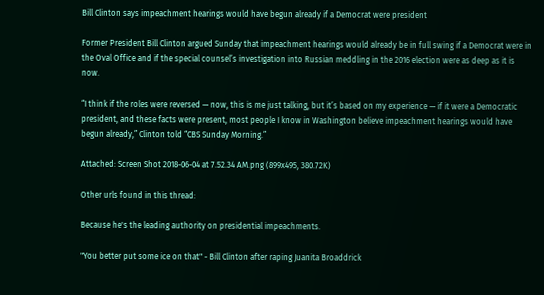Bill Clinton says impeachment hearings would have begun already if a Democrat were president

Former President Bill Clinton argued Sunday that impeachment hearings would already be in full swing if a Democrat were in the Oval Office and if the special counsel’s investigation into Russian meddling in the 2016 election were as deep as it is now.

“I think if the roles were reversed — now, this is me just talking, but it’s based on my experience — if it were a Democratic president, and these facts were present, most people I know in Washington believe impeachment hearings would have begun already,” Clinton told “CBS Sunday Morning.”

Attached: Screen Shot 2018-06-04 at 7.52.34 AM.png (899x495, 380.72K)

Other urls found in this thread:

Because he's the leading authority on presidential impeachments.

"You better put some ice on that" - Bill Clinton after raping Juanita Broaddrick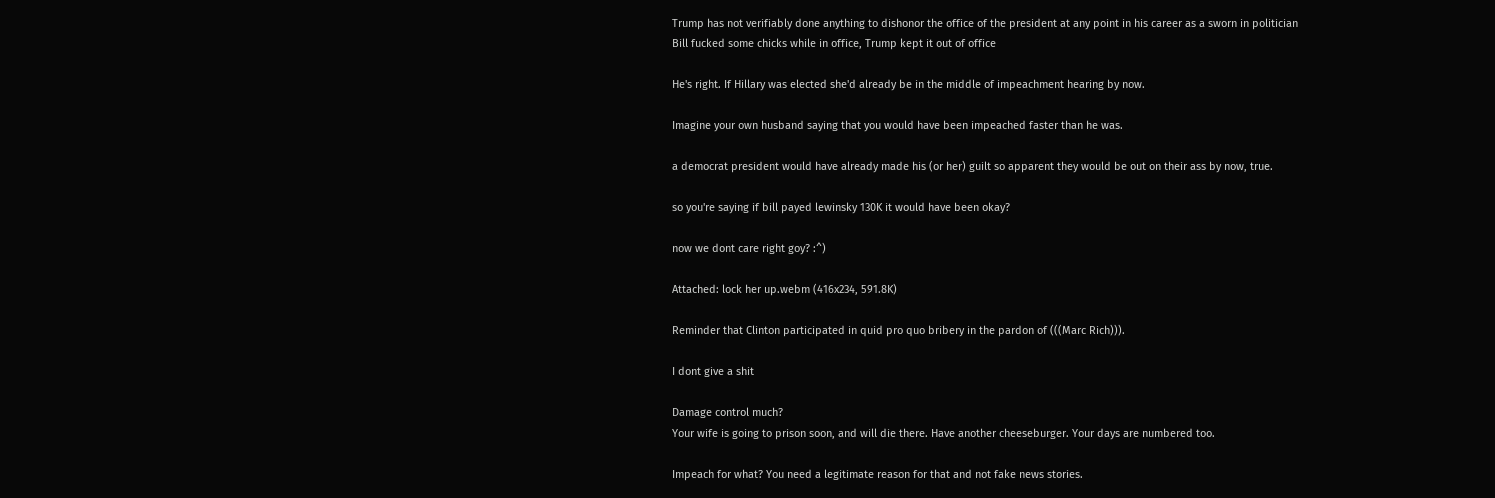Trump has not verifiably done anything to dishonor the office of the president at any point in his career as a sworn in politician
Bill fucked some chicks while in office, Trump kept it out of office

He's right. If Hillary was elected she'd already be in the middle of impeachment hearing by now.

Imagine your own husband saying that you would have been impeached faster than he was.

a democrat president would have already made his (or her) guilt so apparent they would be out on their ass by now, true.

so you're saying if bill payed lewinsky 130K it would have been okay?

now we dont care right goy? :^)

Attached: lock her up.webm (416x234, 591.8K)

Reminder that Clinton participated in quid pro quo bribery in the pardon of (((Marc Rich))).

I dont give a shit

Damage control much?
Your wife is going to prison soon, and will die there. Have another cheeseburger. Your days are numbered too.

Impeach for what? You need a legitimate reason for that and not fake news stories.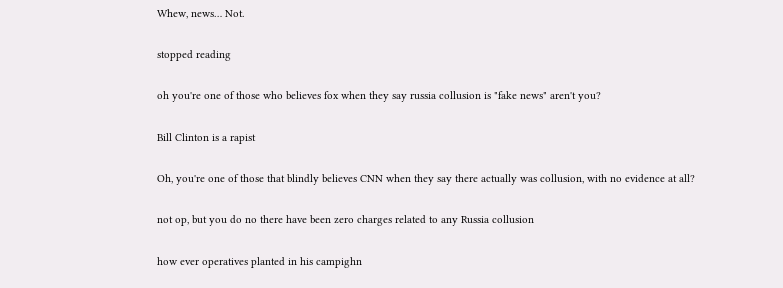Whew, news… Not.

stopped reading

oh you're one of those who believes fox when they say russia collusion is "fake news" aren't you?

Bill Clinton is a rapist

Oh, you're one of those that blindly believes CNN when they say there actually was collusion, with no evidence at all?

not op, but you do no there have been zero charges related to any Russia collusion

how ever operatives planted in his campighn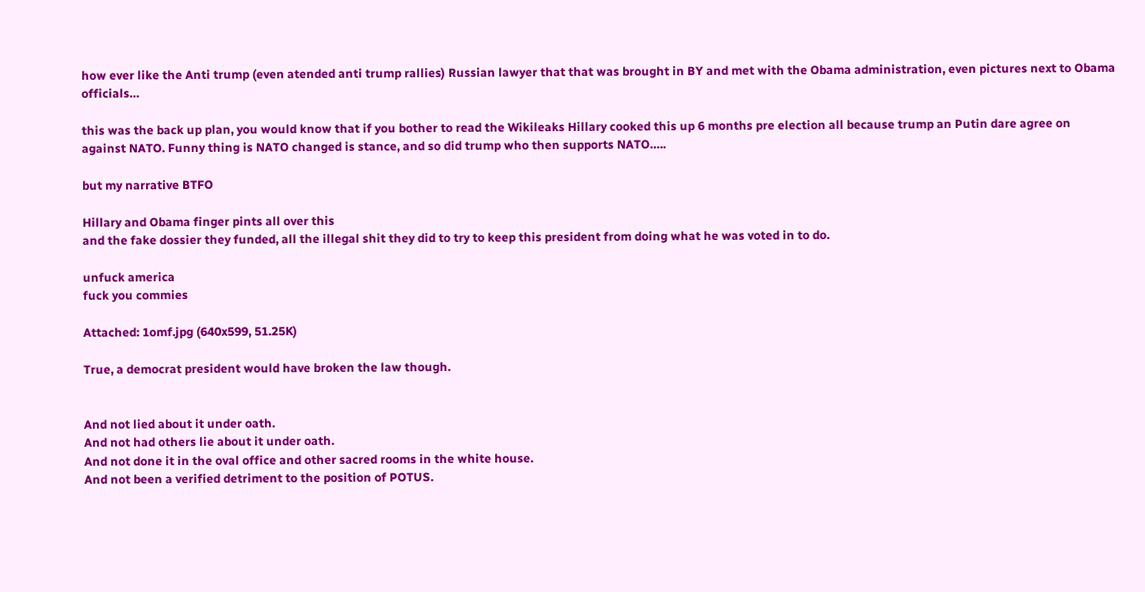how ever like the Anti trump (even atended anti trump rallies) Russian lawyer that that was brought in BY and met with the Obama administration, even pictures next to Obama officials…

this was the back up plan, you would know that if you bother to read the Wikileaks Hillary cooked this up 6 months pre election all because trump an Putin dare agree on against NATO. Funny thing is NATO changed is stance, and so did trump who then supports NATO…..

but my narrative BTFO

Hillary and Obama finger pints all over this
and the fake dossier they funded, all the illegal shit they did to try to keep this president from doing what he was voted in to do.

unfuck america
fuck you commies

Attached: 1omf.jpg (640x599, 51.25K)

True, a democrat president would have broken the law though.


And not lied about it under oath.
And not had others lie about it under oath.
And not done it in the oval office and other sacred rooms in the white house.
And not been a verified detriment to the position of POTUS.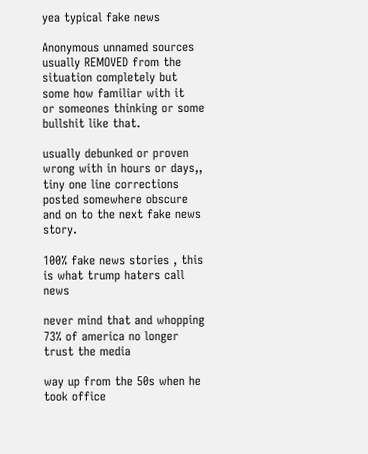yea typical fake news

Anonymous unnamed sources
usually REMOVED from the situation completely but some how familiar with it
or someones thinking or some bullshit like that.

usually debunked or proven wrong with in hours or days,, tiny one line corrections posted somewhere obscure and on to the next fake news story.

100% fake news stories , this is what trump haters call news

never mind that and whopping 73% of america no longer trust the media

way up from the 50s when he took office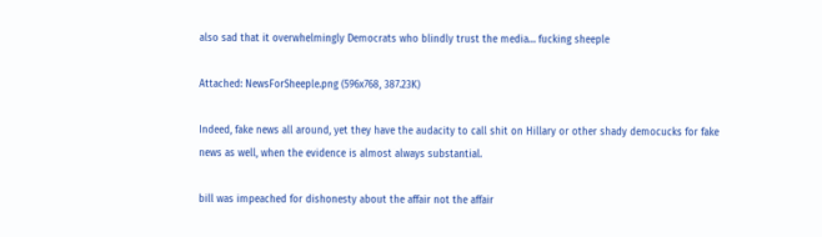also sad that it overwhelmingly Democrats who blindly trust the media… fucking sheeple

Attached: NewsForSheeple.png (596x768, 387.23K)

Indeed, fake news all around, yet they have the audacity to call shit on Hillary or other shady democucks for fake news as well, when the evidence is almost always substantial.

bill was impeached for dishonesty about the affair not the affair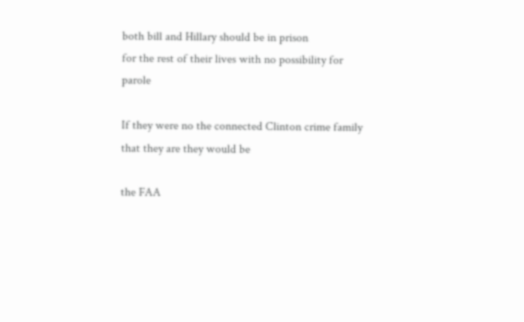both bill and Hillary should be in prison
for the rest of their lives with no possibility for parole

If they were no the connected Clinton crime family that they are they would be

the FAA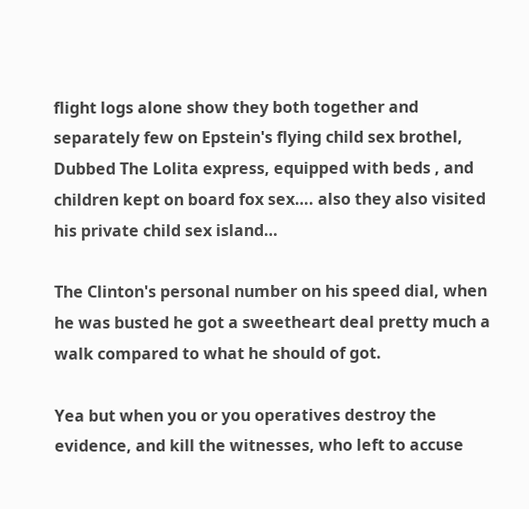flight logs alone show they both together and separately few on Epstein's flying child sex brothel, Dubbed The Lolita express, equipped with beds , and children kept on board fox sex…. also they also visited his private child sex island…

The Clinton's personal number on his speed dial, when he was busted he got a sweetheart deal pretty much a walk compared to what he should of got.

Yea but when you or you operatives destroy the evidence, and kill the witnesses, who left to accuse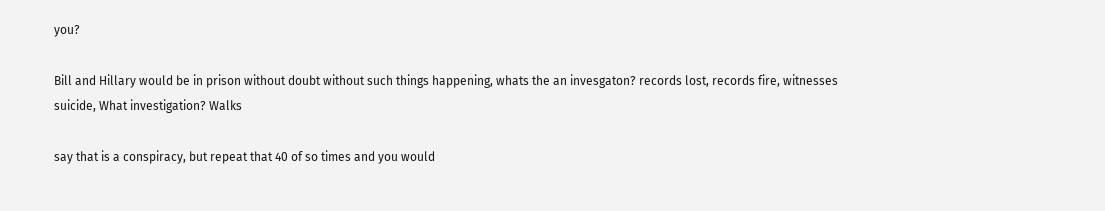you?

Bill and Hillary would be in prison without doubt without such things happening, whats the an invesgaton? records lost, records fire, witnesses suicide, What investigation? Walks

say that is a conspiracy, but repeat that 40 of so times and you would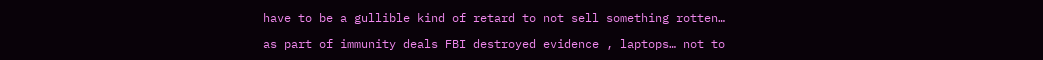have to be a gullible kind of retard to not sell something rotten…

as part of immunity deals FBI destroyed evidence , laptops… not to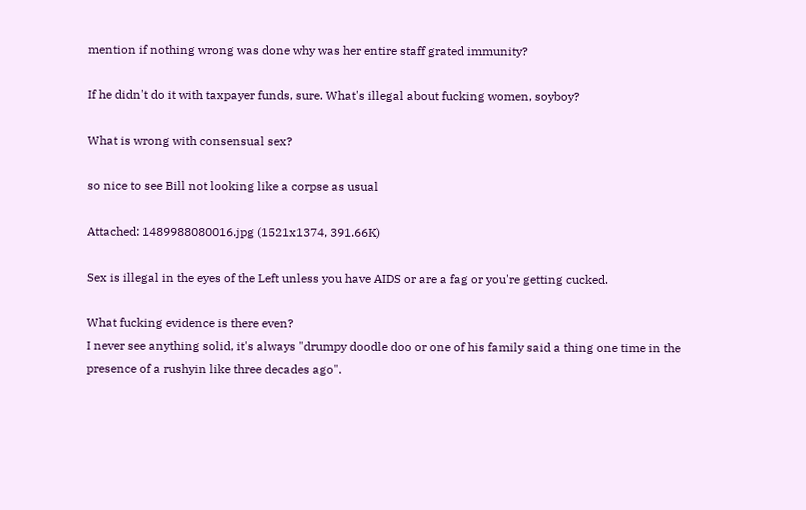mention if nothing wrong was done why was her entire staff grated immunity?

If he didn't do it with taxpayer funds, sure. What's illegal about fucking women, soyboy?

What is wrong with consensual sex?

so nice to see Bill not looking like a corpse as usual

Attached: 1489988080016.jpg (1521x1374, 391.66K)

Sex is illegal in the eyes of the Left unless you have AIDS or are a fag or you're getting cucked.

What fucking evidence is there even?
I never see anything solid, it's always "drumpy doodle doo or one of his family said a thing one time in the presence of a rushyin like three decades ago".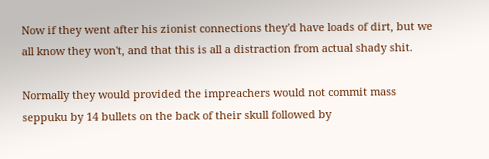Now if they went after his zionist connections they'd have loads of dirt, but we all know they won't, and that this is all a distraction from actual shady shit.

Normally they would provided the impreachers would not commit mass seppuku by 14 bullets on the back of their skull followed by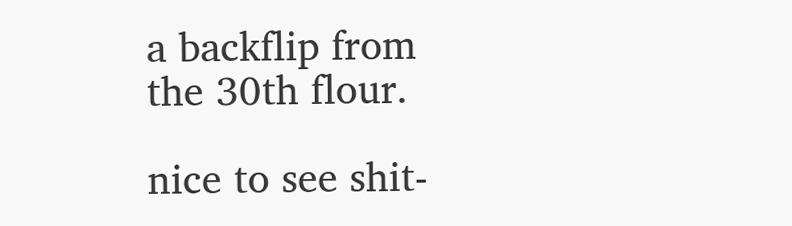a backflip from the 30th flour.

nice to see shit-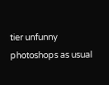tier unfunny photoshops as usual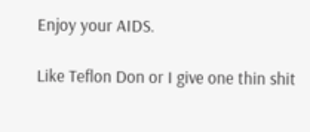Enjoy your AIDS.

Like Teflon Don or I give one thin shit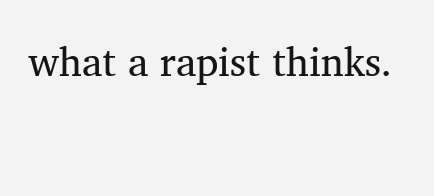what a rapist thinks.